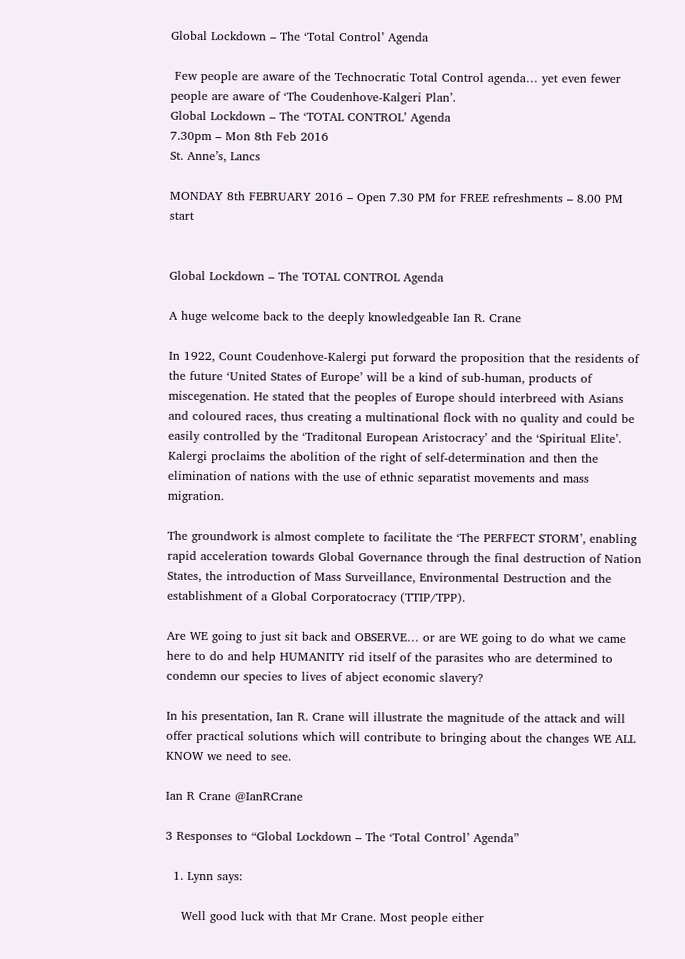Global Lockdown – The ‘Total Control’ Agenda

 Few people are aware of the Technocratic Total Control agenda… yet even fewer people are aware of ‘The Coudenhove-Kalgeri Plan’.
Global Lockdown – The ‘TOTAL CONTROL’ Agenda
7.30pm – Mon 8th Feb 2016
St. Anne’s, Lancs

MONDAY 8th FEBRUARY 2016 – Open 7.30 PM for FREE refreshments – 8.00 PM start


Global Lockdown – The TOTAL CONTROL Agenda

A huge welcome back to the deeply knowledgeable Ian R. Crane

In 1922, Count Coudenhove-Kalergi put forward the proposition that the residents of the future ‘United States of Europe’ will be a kind of sub-human, products of miscegenation. He stated that the peoples of Europe should interbreed with Asians and coloured races, thus creating a multinational flock with no quality and could be easily controlled by the ‘Traditonal European Aristocracy’ and the ‘Spiritual Elite’. Kalergi proclaims the abolition of the right of self-determination and then the elimination of nations with the use of ethnic separatist movements and mass migration.

The groundwork is almost complete to facilitate the ‘The PERFECT STORM’, enabling rapid acceleration towards Global Governance through the final destruction of Nation States, the introduction of Mass Surveillance, Environmental Destruction and the establishment of a Global Corporatocracy (TTIP/TPP).

Are WE going to just sit back and OBSERVE… or are WE going to do what we came here to do and help HUMANITY rid itself of the parasites who are determined to condemn our species to lives of abject economic slavery?

In his presentation, Ian R. Crane will illustrate the magnitude of the attack and will offer practical solutions which will contribute to bringing about the changes WE ALL KNOW we need to see.

Ian R Crane @IanRCrane

3 Responses to “Global Lockdown – The ‘Total Control’ Agenda”

  1. Lynn says:

    Well good luck with that Mr Crane. Most people either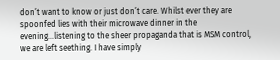don’t want to know or just don’t care. Whilst ever they are spoonfed lies with their microwave dinner in the evening…listening to the sheer propaganda that is MSM control, we are left seething. I have simply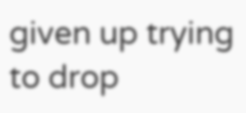given up trying to drop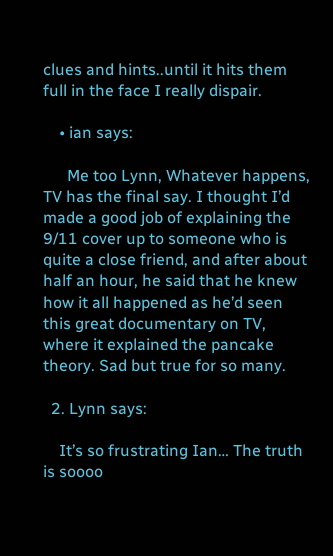clues and hints..until it hits them full in the face I really dispair.

    • ian says:

      Me too Lynn, Whatever happens, TV has the final say. I thought I’d made a good job of explaining the 9/11 cover up to someone who is quite a close friend, and after about half an hour, he said that he knew how it all happened as he’d seen this great documentary on TV, where it explained the pancake theory. Sad but true for so many.

  2. Lynn says:

    It’s so frustrating Ian… The truth is soooo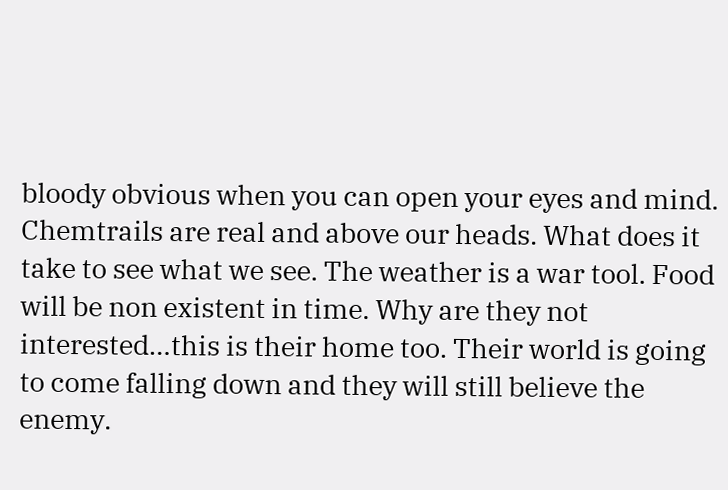bloody obvious when you can open your eyes and mind. Chemtrails are real and above our heads. What does it take to see what we see. The weather is a war tool. Food will be non existent in time. Why are they not interested…this is their home too. Their world is going to come falling down and they will still believe the enemy.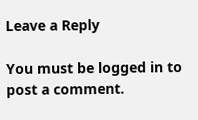Leave a Reply

You must be logged in to post a comment.